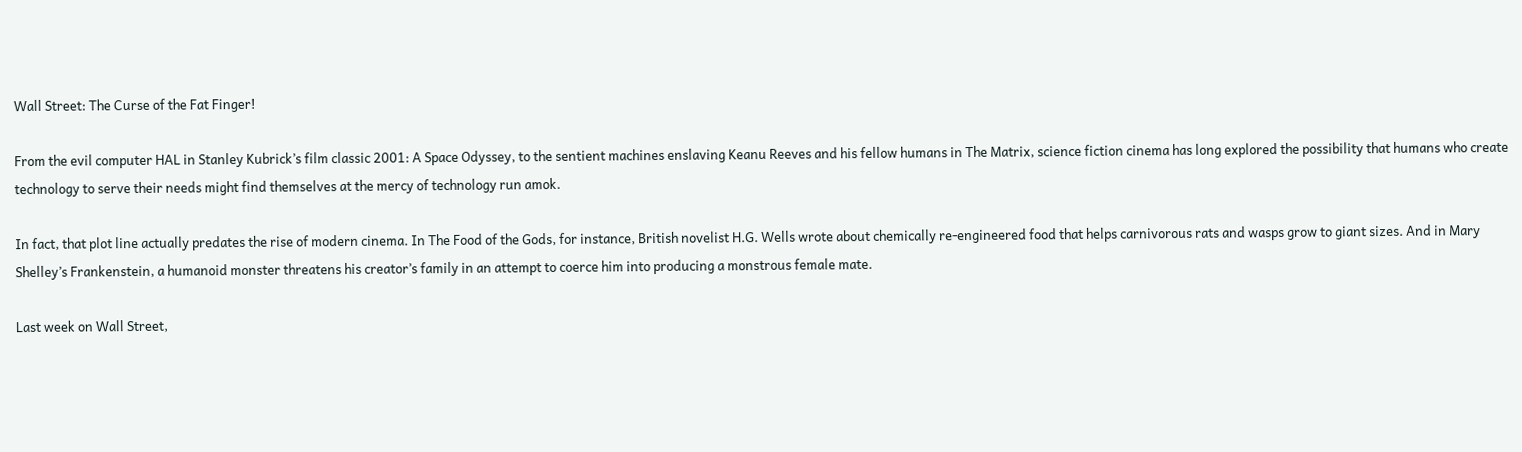Wall Street: The Curse of the Fat Finger!

From the evil computer HAL in Stanley Kubrick’s film classic 2001: A Space Odyssey, to the sentient machines enslaving Keanu Reeves and his fellow humans in The Matrix, science fiction cinema has long explored the possibility that humans who create technology to serve their needs might find themselves at the mercy of technology run amok.

In fact, that plot line actually predates the rise of modern cinema. In The Food of the Gods, for instance, British novelist H.G. Wells wrote about chemically re-engineered food that helps carnivorous rats and wasps grow to giant sizes. And in Mary Shelley’s Frankenstein, a humanoid monster threatens his creator’s family in an attempt to coerce him into producing a monstrous female mate.

Last week on Wall Street,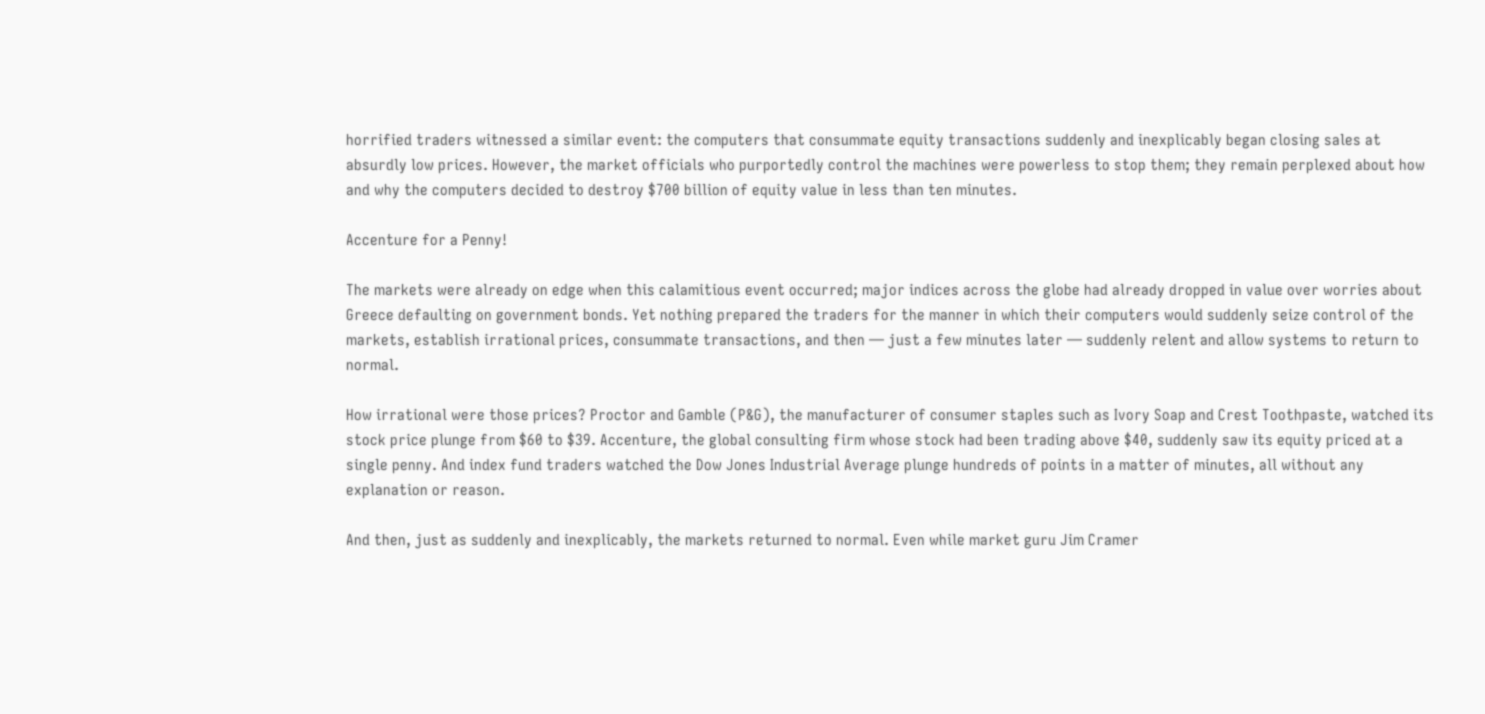horrified traders witnessed a similar event: the computers that consummate equity transactions suddenly and inexplicably began closing sales at absurdly low prices. However, the market officials who purportedly control the machines were powerless to stop them; they remain perplexed about how and why the computers decided to destroy $700 billion of equity value in less than ten minutes.

Accenture for a Penny!

The markets were already on edge when this calamitious event occurred; major indices across the globe had already dropped in value over worries about Greece defaulting on government bonds. Yet nothing prepared the traders for the manner in which their computers would suddenly seize control of the markets, establish irrational prices, consummate transactions, and then — just a few minutes later — suddenly relent and allow systems to return to normal.

How irrational were those prices? Proctor and Gamble (P&G), the manufacturer of consumer staples such as Ivory Soap and Crest Toothpaste, watched its stock price plunge from $60 to $39. Accenture, the global consulting firm whose stock had been trading above $40, suddenly saw its equity priced at a single penny. And index fund traders watched the Dow Jones Industrial Average plunge hundreds of points in a matter of minutes, all without any explanation or reason.

And then, just as suddenly and inexplicably, the markets returned to normal. Even while market guru Jim Cramer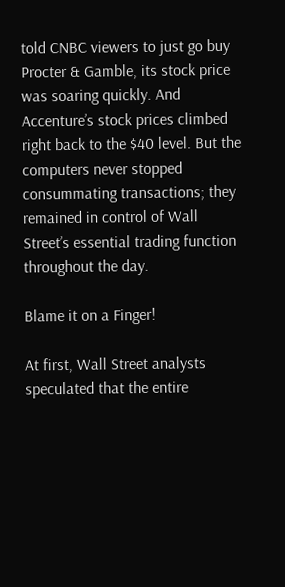told CNBC viewers to just go buy Procter & Gamble, its stock price was soaring quickly. And Accenture’s stock prices climbed right back to the $40 level. But the computers never stopped consummating transactions; they remained in control of Wall Street’s essential trading function throughout the day.

Blame it on a Finger!

At first, Wall Street analysts speculated that the entire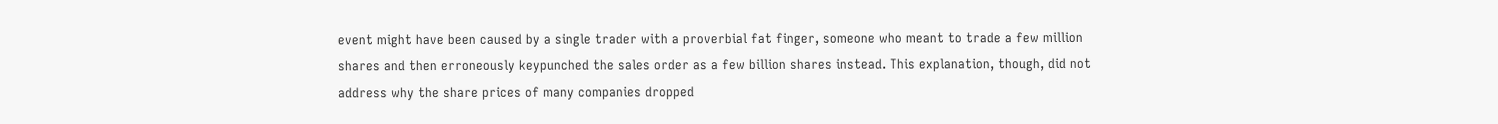event might have been caused by a single trader with a proverbial fat finger, someone who meant to trade a few million shares and then erroneously keypunched the sales order as a few billion shares instead. This explanation, though, did not address why the share prices of many companies dropped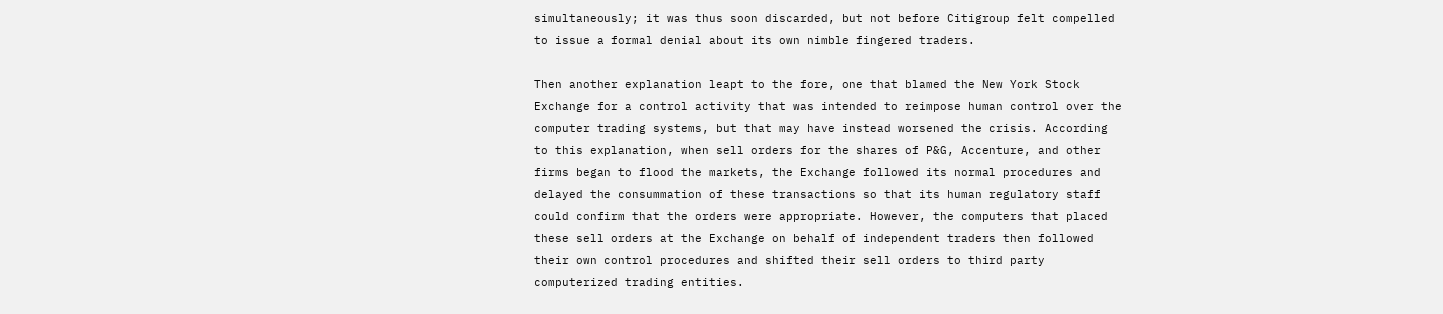simultaneously; it was thus soon discarded, but not before Citigroup felt compelled to issue a formal denial about its own nimble fingered traders.

Then another explanation leapt to the fore, one that blamed the New York Stock Exchange for a control activity that was intended to reimpose human control over the computer trading systems, but that may have instead worsened the crisis. According to this explanation, when sell orders for the shares of P&G, Accenture, and other firms began to flood the markets, the Exchange followed its normal procedures and delayed the consummation of these transactions so that its human regulatory staff could confirm that the orders were appropriate. However, the computers that placed these sell orders at the Exchange on behalf of independent traders then followed their own control procedures and shifted their sell orders to third party computerized trading entities.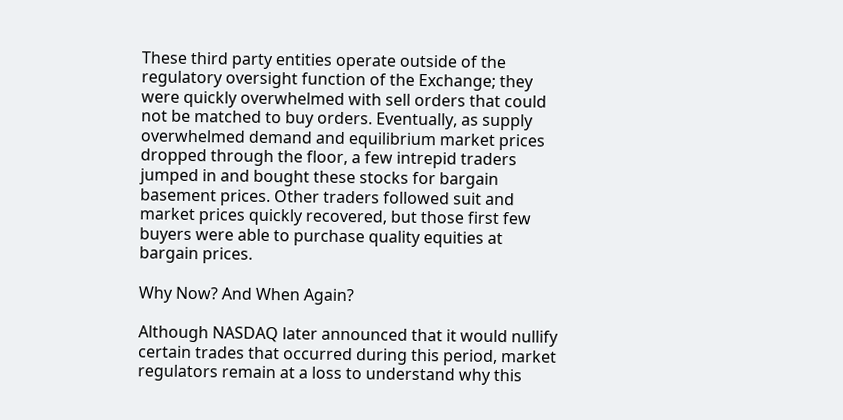These third party entities operate outside of the regulatory oversight function of the Exchange; they were quickly overwhelmed with sell orders that could not be matched to buy orders. Eventually, as supply overwhelmed demand and equilibrium market prices dropped through the floor, a few intrepid traders jumped in and bought these stocks for bargain basement prices. Other traders followed suit and market prices quickly recovered, but those first few buyers were able to purchase quality equities at bargain prices.

Why Now? And When Again?

Although NASDAQ later announced that it would nullify certain trades that occurred during this period, market regulators remain at a loss to understand why this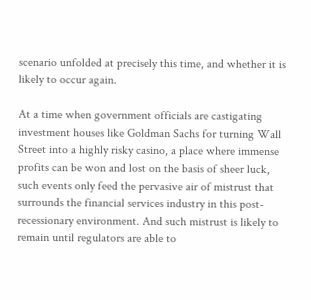scenario unfolded at precisely this time, and whether it is likely to occur again.

At a time when government officials are castigating investment houses like Goldman Sachs for turning Wall Street into a highly risky casino, a place where immense profits can be won and lost on the basis of sheer luck, such events only feed the pervasive air of mistrust that surrounds the financial services industry in this post-recessionary environment. And such mistrust is likely to remain until regulators are able to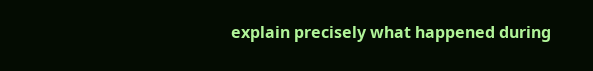explain precisely what happened during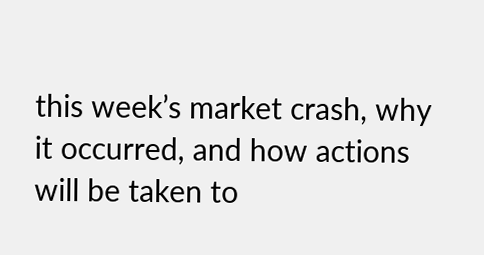this week’s market crash, why it occurred, and how actions will be taken to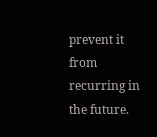prevent it from recurring in the future.